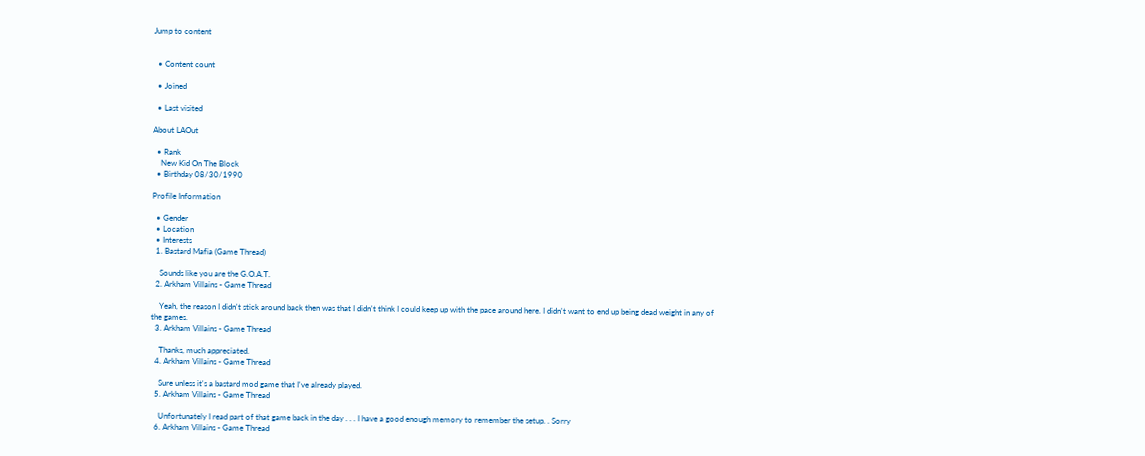Jump to content


  • Content count

  • Joined

  • Last visited

About LAOut

  • Rank
    New Kid On The Block
  • Birthday 08/30/1990

Profile Information

  • Gender
  • Location
  • Interests
  1. Bastard Mafia (Game Thread)

    Sounds like you are the G.O.A.T.
  2. Arkham Villains - Game Thread

    Yeah, the reason I didn't stick around back then was that I didn't think I could keep up with the pace around here. I didn't want to end up being dead weight in any of the games.
  3. Arkham Villains - Game Thread

    Thanks, much appreciated.
  4. Arkham Villains - Game Thread

    Sure unless it's a bastard mod game that I've already played.
  5. Arkham Villains - Game Thread

    Unfortunately I read part of that game back in the day . . . I have a good enough memory to remember the setup. . Sorry
  6. Arkham Villains - Game Thread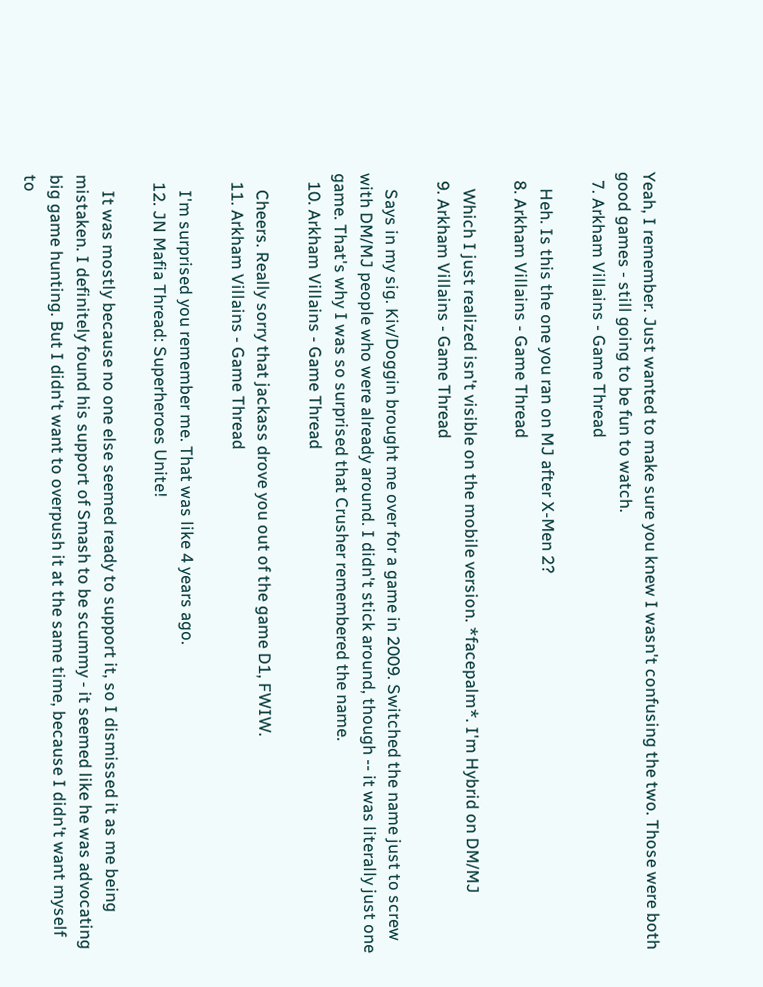Yeah, I remember. Just wanted to make sure you knew I wasn't confusing the two. Those were both good games - still going to be fun to watch.
  7. Arkham Villains - Game Thread

    Heh. Is this the one you ran on MJ after X-Men 2?
  8. Arkham Villains - Game Thread

    Which I just realized isn't visible on the mobile version. *facepalm*. I'm Hybrid on DM/MJ
  9. Arkham Villains - Game Thread

    Says in my sig. Kiv/Doggin brought me over for a game in 2009. Switched the name just to screw with DM/MJ people who were already around. I didn't stick around, though -- it was literally just one game. That's why I was so surprised that Crusher remembered the name.
  10. Arkham Villains - Game Thread

    Cheers. Really sorry that jackass drove you out of the game D1, FWIW.
  11. Arkham Villains - Game Thread

    I'm surprised you remember me. That was like 4 years ago.
  12. JN Mafia Thread: Superheroes Unite!

    It was mostly because no one else seemed ready to support it, so I dismissed it as me being mistaken. I definitely found his support of Smash to be scummy - it seemed like he was advocating big game hunting. But I didn't want to overpush it at the same time, because I didn't want myself to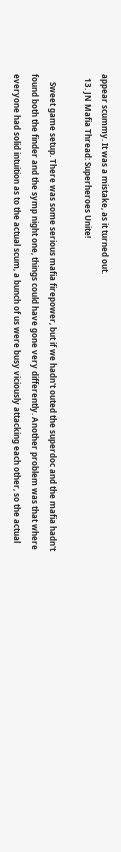appear scummy. It was a mistake, as it turned out.
  13. JN Mafia Thread: Superheroes Unite!

    Sweet game setup. There was some serious mafia firepower, but if we hadn't outed the superdoc and the mafia hadn't found both the finder and the symp night one, things could have gone very differently. Another problem was that where everyone had solid intuition as to the actual scum, a bunch of us were busy viciously attacking each other, so the actual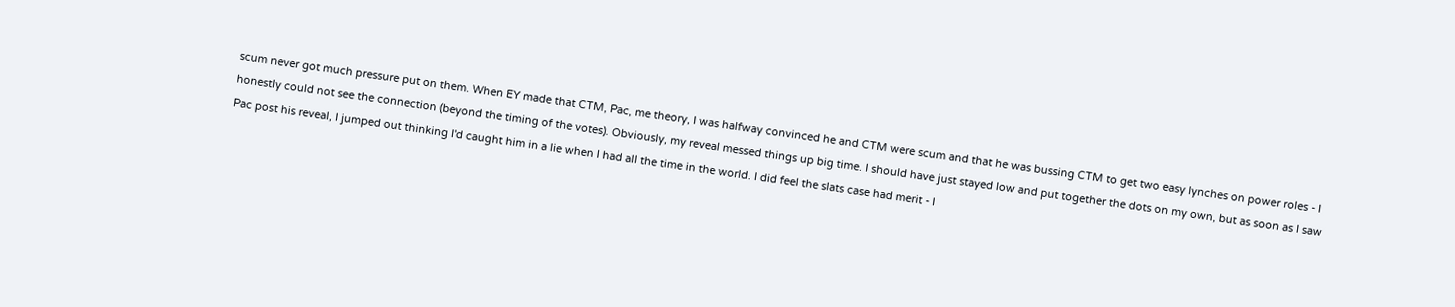scum never got much pressure put on them. When EY made that CTM, Pac, me theory, I was halfway convinced he and CTM were scum and that he was bussing CTM to get two easy lynches on power roles - I honestly could not see the connection (beyond the timing of the votes). Obviously, my reveal messed things up big time. I should have just stayed low and put together the dots on my own, but as soon as I saw Pac post his reveal, I jumped out thinking I'd caught him in a lie when I had all the time in the world. I did feel the slats case had merit - I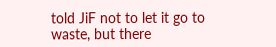told JiF not to let it go to waste, but there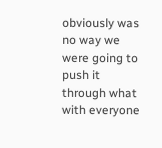obviously was no way we were going to push it through what with everyone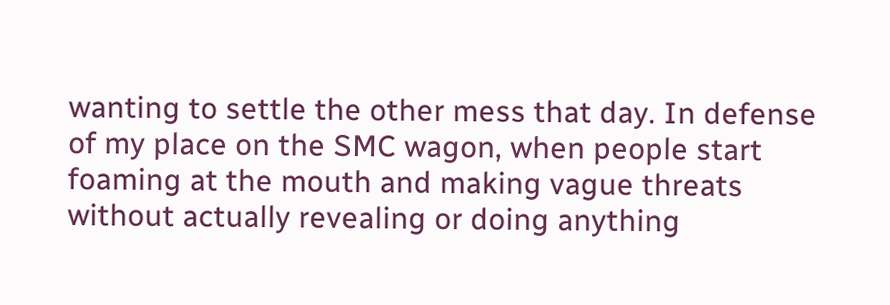wanting to settle the other mess that day. In defense of my place on the SMC wagon, when people start foaming at the mouth and making vague threats without actually revealing or doing anything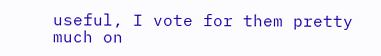useful, I vote for them pretty much on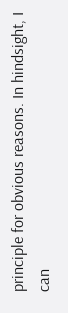principle for obvious reasons. In hindsight, I can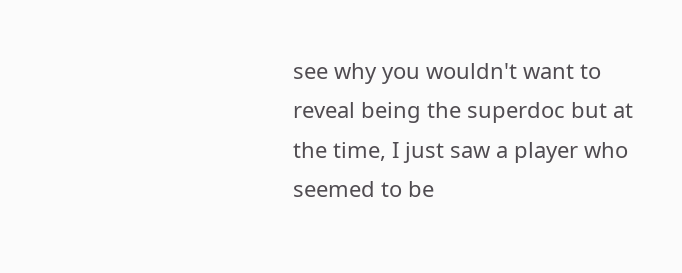see why you wouldn't want to reveal being the superdoc but at the time, I just saw a player who seemed to be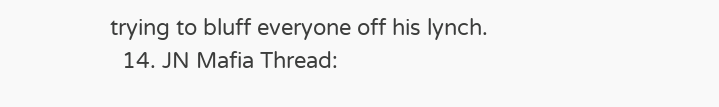trying to bluff everyone off his lynch.
  14. JN Mafia Thread: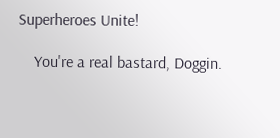Superheroes Unite!

    You're a real bastard, Doggin.